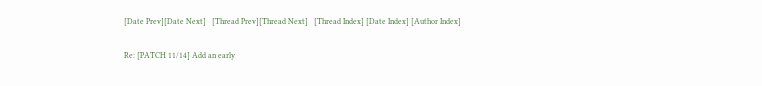[Date Prev][Date Next]   [Thread Prev][Thread Next]   [Thread Index] [Date Index] [Author Index]

Re: [PATCH 11/14] Add an early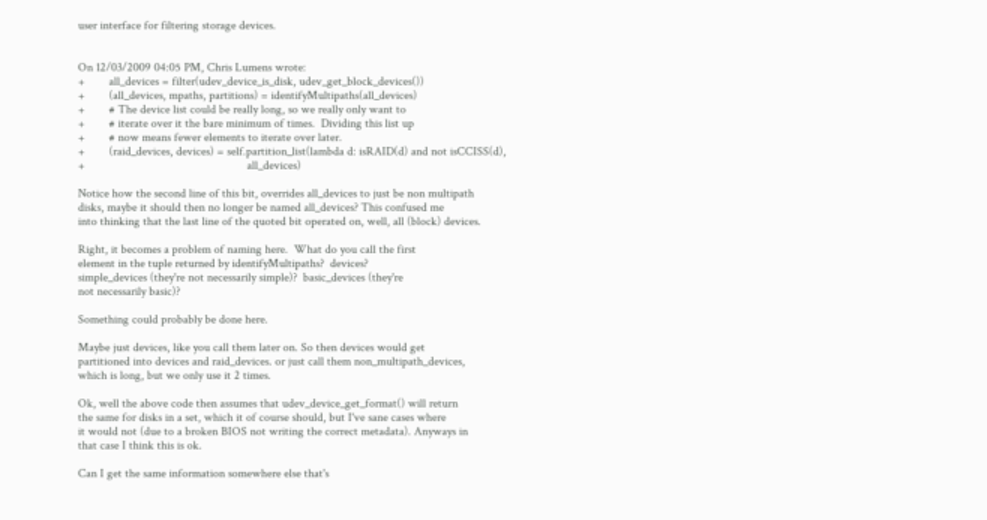user interface for filtering storage devices.


On 12/03/2009 04:05 PM, Chris Lumens wrote:
+        all_devices = filter(udev_device_is_disk, udev_get_block_devices())
+        (all_devices, mpaths, partitions) = identifyMultipaths(all_devices)
+        # The device list could be really long, so we really only want to
+        # iterate over it the bare minimum of times.  Dividing this list up
+        # now means fewer elements to iterate over later.
+        (raid_devices, devices) = self.partition_list(lambda d: isRAID(d) and not isCCISS(d),
+                                                      all_devices)

Notice how the second line of this bit, overrides all_devices to just be non multipath
disks, maybe it should then no longer be named all_devices? This confused me
into thinking that the last line of the quoted bit operated on, well, all (block) devices.

Right, it becomes a problem of naming here.  What do you call the first
element in the tuple returned by identifyMultipaths?  devices?
simple_devices (they're not necessarily simple)?  basic_devices (they're
not necessarily basic)?

Something could probably be done here.

Maybe just devices, like you call them later on. So then devices would get
partitioned into devices and raid_devices. or just call them non_multipath_devices,
which is long, but we only use it 2 times.

Ok, well the above code then assumes that udev_device_get_format() will return
the same for disks in a set, which it of course should, but I've sane cases where
it would not (due to a broken BIOS not writing the correct metadata). Anyways in
that case I think this is ok.

Can I get the same information somewhere else that's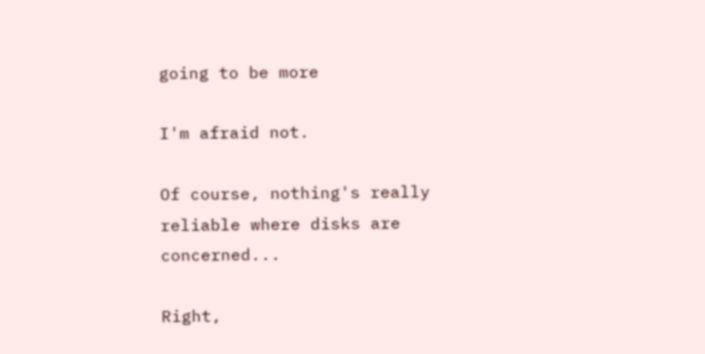going to be more

I'm afraid not.

Of course, nothing's really reliable where disks are concerned...

Right,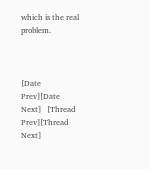which is the real problem.



[Date Prev][Date Next]   [Thread Prev][Thread Next]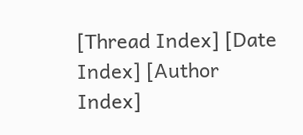[Thread Index] [Date Index] [Author Index]